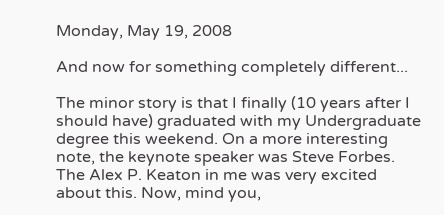Monday, May 19, 2008

And now for something completely different...

The minor story is that I finally (10 years after I should have) graduated with my Undergraduate degree this weekend. On a more interesting note, the keynote speaker was Steve Forbes. The Alex P. Keaton in me was very excited about this. Now, mind you,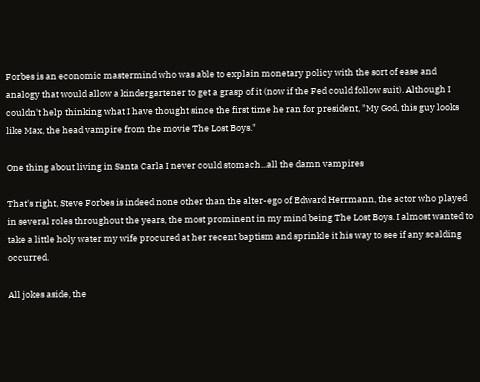Forbes is an economic mastermind who was able to explain monetary policy with the sort of ease and analogy that would allow a kindergartener to get a grasp of it (now if the Fed could follow suit). Although I couldn't help thinking what I have thought since the first time he ran for president, "My God, this guy looks like Max, the head vampire from the movie The Lost Boys."

One thing about living in Santa Carla I never could stomach...all the damn vampires

That's right, Steve Forbes is indeed none other than the alter-ego of Edward Herrmann, the actor who played in several roles throughout the years, the most prominent in my mind being The Lost Boys. I almost wanted to take a little holy water my wife procured at her recent baptism and sprinkle it his way to see if any scalding occurred.

All jokes aside, the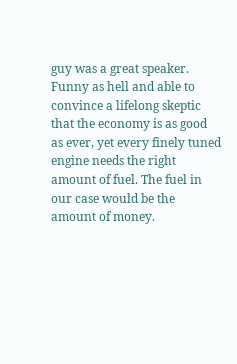guy was a great speaker. Funny as hell and able to convince a lifelong skeptic that the economy is as good as ever, yet every finely tuned engine needs the right amount of fuel. The fuel in our case would be the amount of money.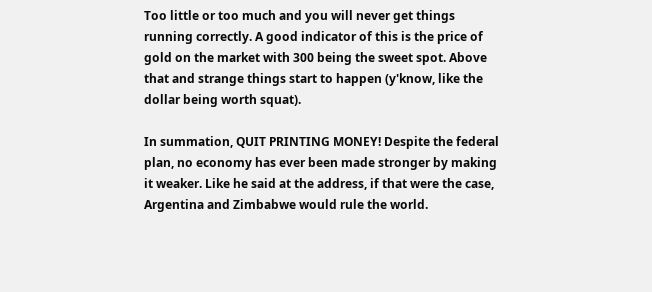Too little or too much and you will never get things running correctly. A good indicator of this is the price of gold on the market with 300 being the sweet spot. Above that and strange things start to happen (y'know, like the dollar being worth squat).

In summation, QUIT PRINTING MONEY! Despite the federal plan, no economy has ever been made stronger by making it weaker. Like he said at the address, if that were the case, Argentina and Zimbabwe would rule the world.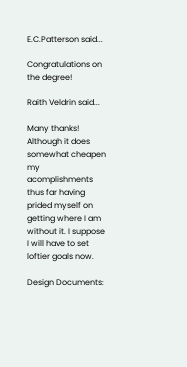E.C.Patterson said...

Congratulations on the degree!

Raith Veldrin said...

Many thanks! Although it does somewhat cheapen my acomplishments thus far having prided myself on getting where I am without it. I suppose I will have to set loftier goals now.

Design Documents: